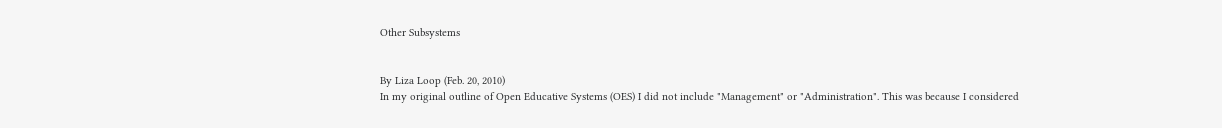Other Subsystems


By Liza Loop (Feb. 20, 2010)
In my original outline of Open Educative Systems (OES) I did not include "Management" or "Administration". This was because I considered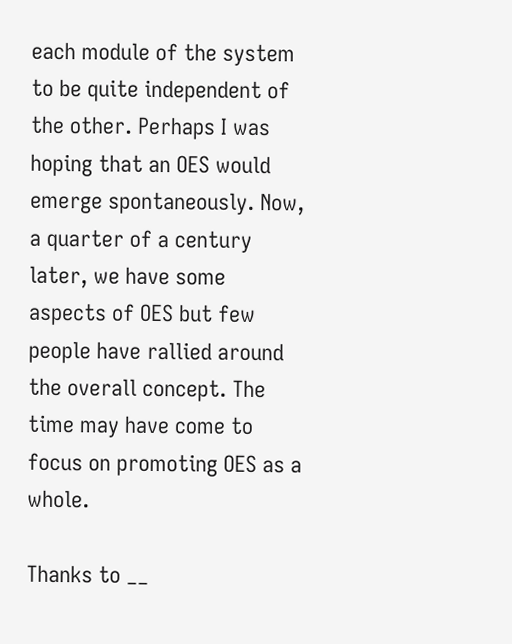each module of the system to be quite independent of the other. Perhaps I was hoping that an OES would emerge spontaneously. Now, a quarter of a century later, we have some aspects of OES but few people have rallied around the overall concept. The time may have come to focus on promoting OES as a whole.

Thanks to __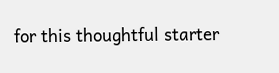for this thoughtful starter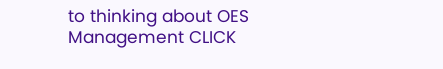to thinking about OES Management CLICK